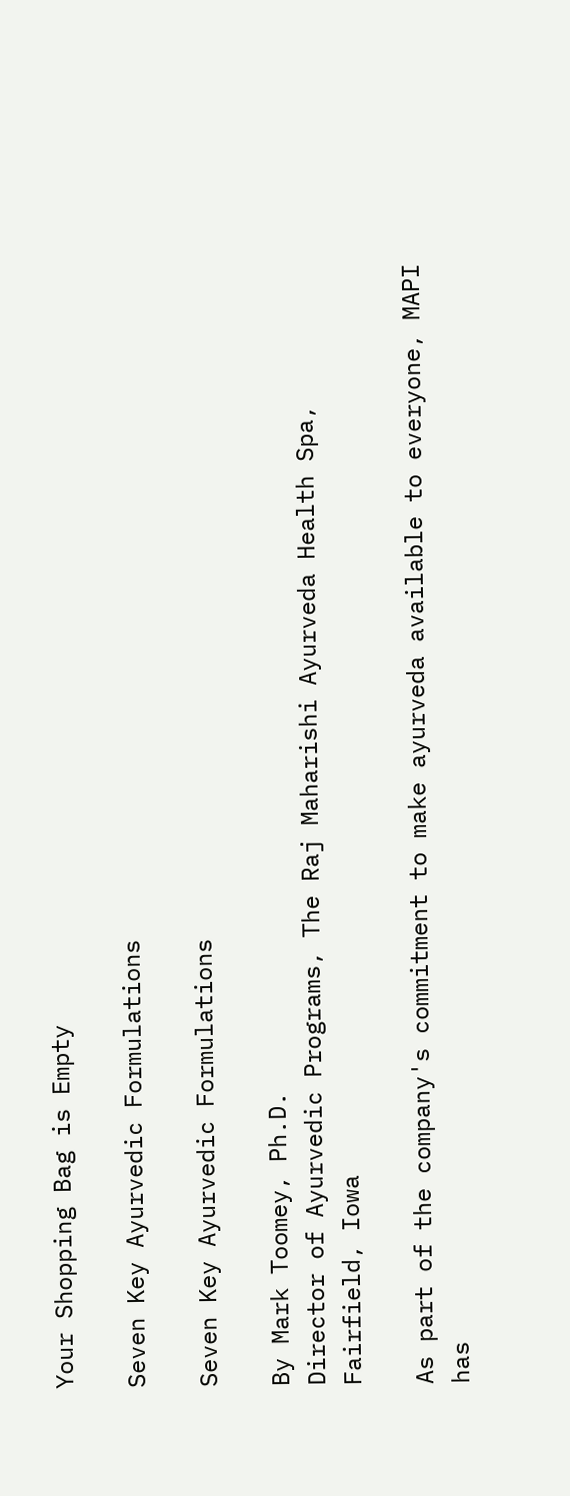Your Shopping Bag is Empty

Seven Key Ayurvedic Formulations

Seven Key Ayurvedic Formulations

By Mark Toomey, Ph.D.
Director of Ayurvedic Programs, The Raj Maharishi Ayurveda Health Spa, Fairfield, Iowa

As part of the company's commitment to make ayurveda available to everyone, MAPI has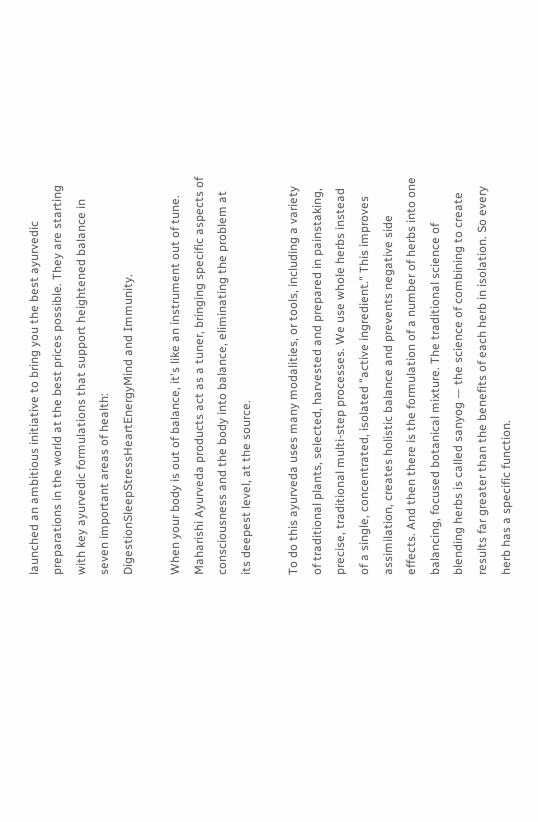launched an ambitious initiative to bring you the best ayurvedic preparations in the world at the best prices possible. They are starting with key ayurvedic formulations that support heightened balance in seven important areas of health: DigestionSleepStressHeartEnergyMind and Immunity.

When your body is out of balance, it's like an instrument out of tune. Maharishi Ayurveda products act as a tuner, bringing specific aspects of consciousness and the body into balance, eliminating the problem at its deepest level, at the source.

To do this ayurveda uses many modalities, or tools, including a variety of traditional plants, selected, harvested and prepared in painstaking, precise, traditional multi-step processes. We use whole herbs instead of a single, concentrated, isolated "active ingredient." This improves assimilation, creates holistic balance and prevents negative side effects. And then there is the formulation of a number of herbs into one balancing, focused botanical mixture. The traditional science of blending herbs is called sanyog — the science of combining to create results far greater than the benefits of each herb in isolation. So every herb has a specific function.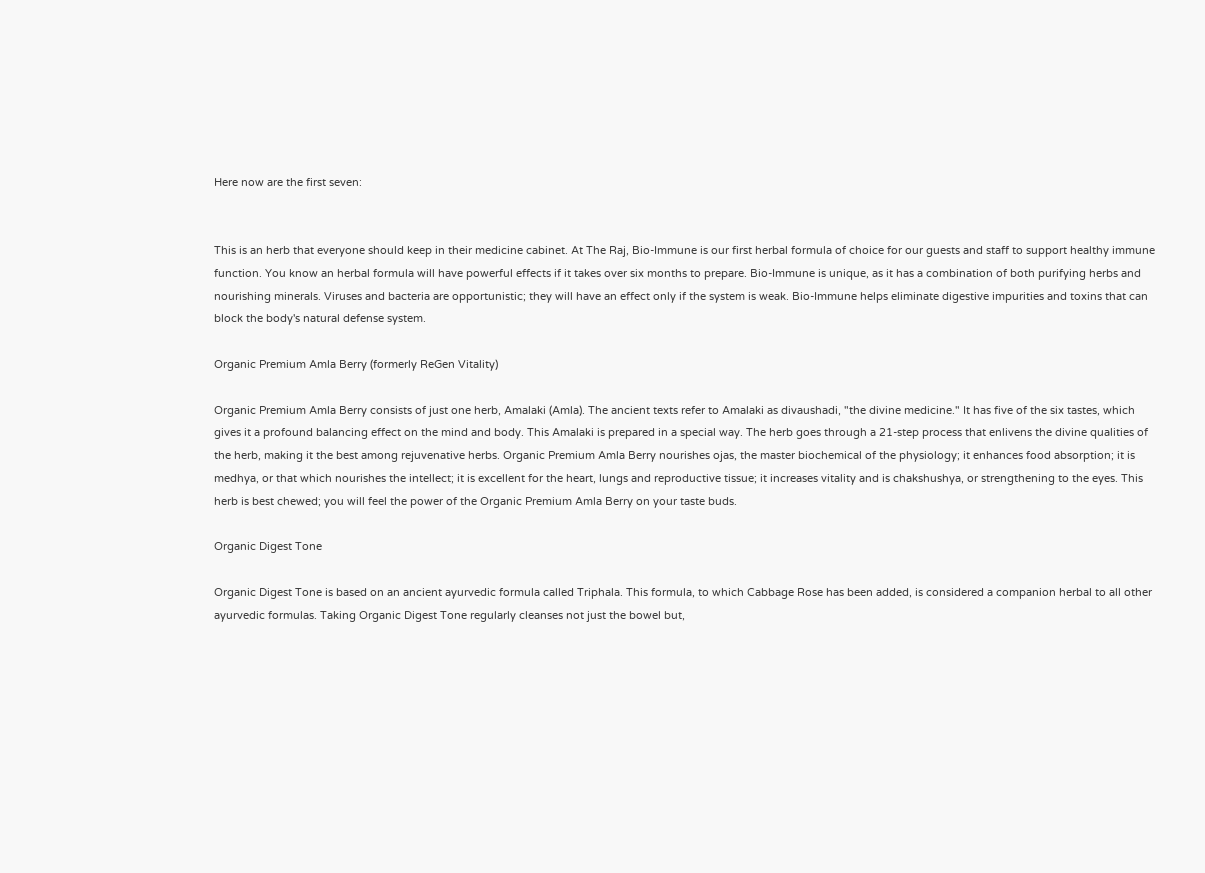Here now are the first seven:


This is an herb that everyone should keep in their medicine cabinet. At The Raj, Bio-Immune is our first herbal formula of choice for our guests and staff to support healthy immune function. You know an herbal formula will have powerful effects if it takes over six months to prepare. Bio-Immune is unique, as it has a combination of both purifying herbs and nourishing minerals. Viruses and bacteria are opportunistic; they will have an effect only if the system is weak. Bio-Immune helps eliminate digestive impurities and toxins that can block the body's natural defense system.

Organic Premium Amla Berry (formerly ReGen Vitality)

Organic Premium Amla Berry consists of just one herb, Amalaki (Amla). The ancient texts refer to Amalaki as divaushadi, "the divine medicine." It has five of the six tastes, which gives it a profound balancing effect on the mind and body. This Amalaki is prepared in a special way. The herb goes through a 21-step process that enlivens the divine qualities of the herb, making it the best among rejuvenative herbs. Organic Premium Amla Berry nourishes ojas, the master biochemical of the physiology; it enhances food absorption; it is medhya, or that which nourishes the intellect; it is excellent for the heart, lungs and reproductive tissue; it increases vitality and is chakshushya, or strengthening to the eyes. This herb is best chewed; you will feel the power of the Organic Premium Amla Berry on your taste buds.

Organic Digest Tone

Organic Digest Tone is based on an ancient ayurvedic formula called Triphala. This formula, to which Cabbage Rose has been added, is considered a companion herbal to all other ayurvedic formulas. Taking Organic Digest Tone regularly cleanses not just the bowel but,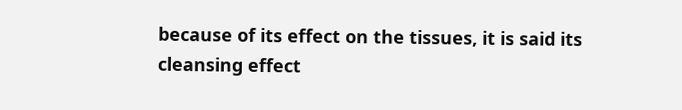because of its effect on the tissues, it is said its cleansing effect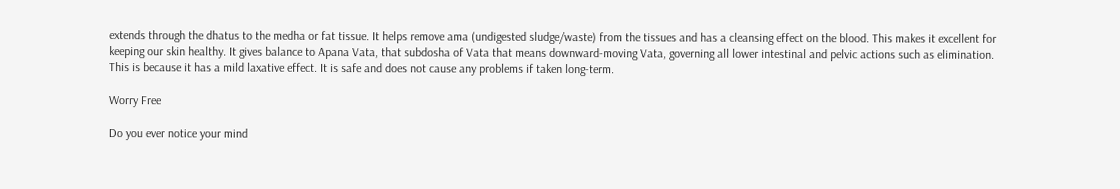extends through the dhatus to the medha or fat tissue. It helps remove ama (undigested sludge/waste) from the tissues and has a cleansing effect on the blood. This makes it excellent for keeping our skin healthy. It gives balance to Apana Vata, that subdosha of Vata that means downward-moving Vata, governing all lower intestinal and pelvic actions such as elimination. This is because it has a mild laxative effect. It is safe and does not cause any problems if taken long-term.

Worry Free

Do you ever notice your mind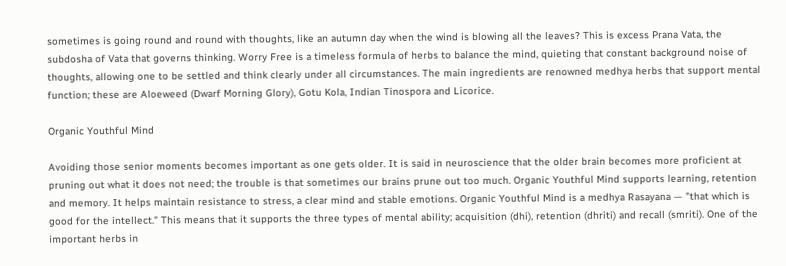sometimes is going round and round with thoughts, like an autumn day when the wind is blowing all the leaves? This is excess Prana Vata, the subdosha of Vata that governs thinking. Worry Free is a timeless formula of herbs to balance the mind, quieting that constant background noise of thoughts, allowing one to be settled and think clearly under all circumstances. The main ingredients are renowned medhya herbs that support mental function; these are Aloeweed (Dwarf Morning Glory), Gotu Kola, Indian Tinospora and Licorice.

Organic Youthful Mind

Avoiding those senior moments becomes important as one gets older. It is said in neuroscience that the older brain becomes more proficient at pruning out what it does not need; the trouble is that sometimes our brains prune out too much. Organic Youthful Mind supports learning, retention and memory. It helps maintain resistance to stress, a clear mind and stable emotions. Organic Youthful Mind is a medhya Rasayana — "that which is good for the intellect." This means that it supports the three types of mental ability; acquisition (dhi), retention (dhriti) and recall (smriti). One of the important herbs in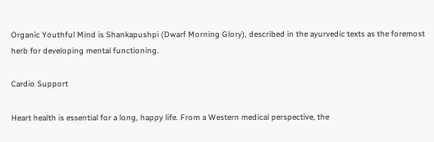Organic Youthful Mind is Shankapushpi (Dwarf Morning Glory), described in the ayurvedic texts as the foremost herb for developing mental functioning.

Cardio Support

Heart health is essential for a long, happy life. From a Western medical perspective, the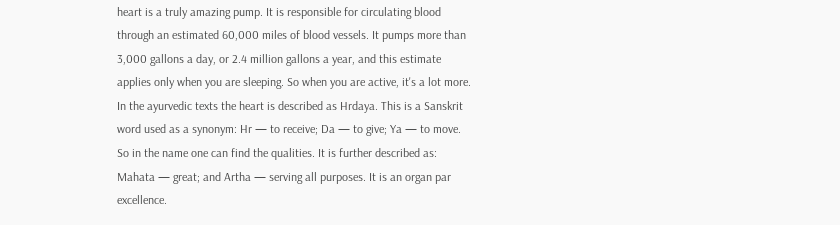heart is a truly amazing pump. It is responsible for circulating blood through an estimated 60,000 miles of blood vessels. It pumps more than 3,000 gallons a day, or 2.4 million gallons a year, and this estimate applies only when you are sleeping. So when you are active, it's a lot more. In the ayurvedic texts the heart is described as Hrdaya. This is a Sanskrit word used as a synonym: Hr — to receive; Da — to give; Ya — to move. So in the name one can find the qualities. It is further described as: Mahata — great; and Artha — serving all purposes. It is an organ par excellence.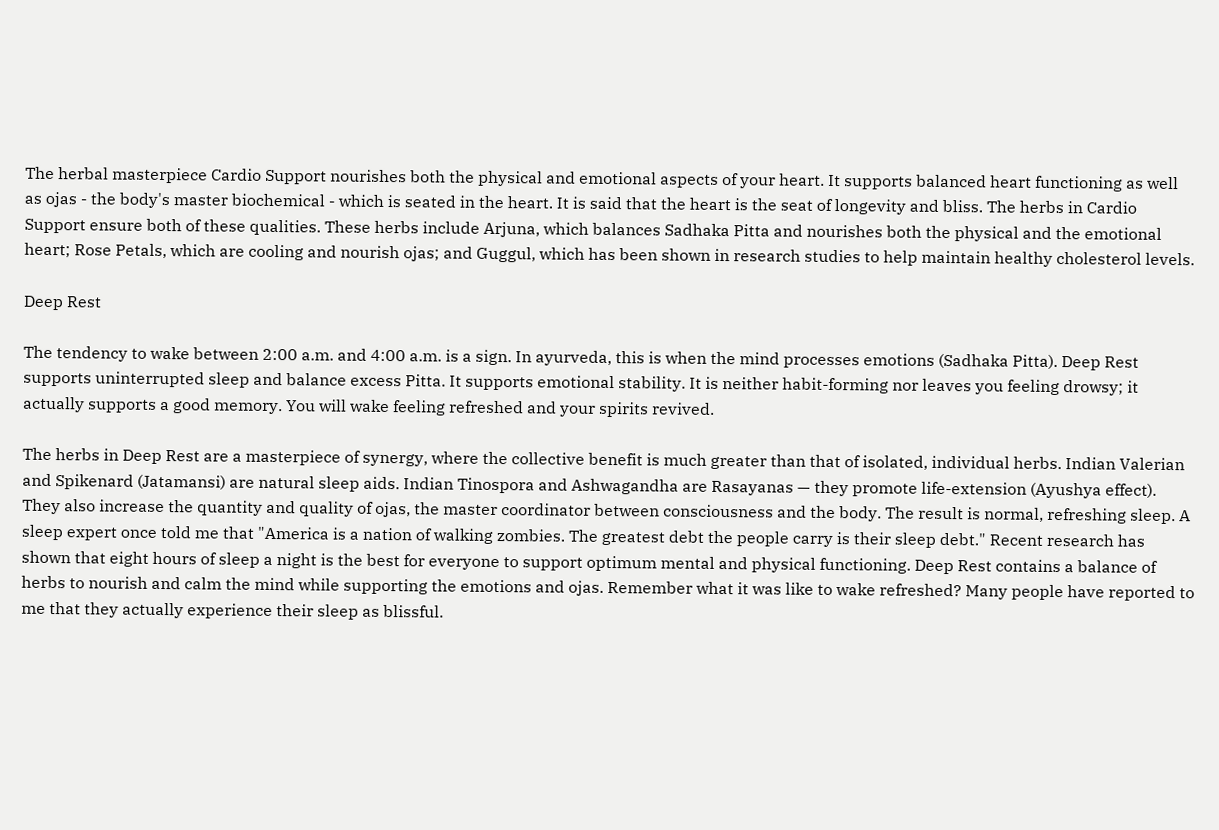The herbal masterpiece Cardio Support nourishes both the physical and emotional aspects of your heart. It supports balanced heart functioning as well as ojas - the body's master biochemical - which is seated in the heart. It is said that the heart is the seat of longevity and bliss. The herbs in Cardio Support ensure both of these qualities. These herbs include Arjuna, which balances Sadhaka Pitta and nourishes both the physical and the emotional heart; Rose Petals, which are cooling and nourish ojas; and Guggul, which has been shown in research studies to help maintain healthy cholesterol levels.

Deep Rest

The tendency to wake between 2:00 a.m. and 4:00 a.m. is a sign. In ayurveda, this is when the mind processes emotions (Sadhaka Pitta). Deep Rest supports uninterrupted sleep and balance excess Pitta. It supports emotional stability. It is neither habit-forming nor leaves you feeling drowsy; it actually supports a good memory. You will wake feeling refreshed and your spirits revived.

The herbs in Deep Rest are a masterpiece of synergy, where the collective benefit is much greater than that of isolated, individual herbs. Indian Valerian and Spikenard (Jatamansi) are natural sleep aids. Indian Tinospora and Ashwagandha are Rasayanas — they promote life-extension (Ayushya effect). They also increase the quantity and quality of ojas, the master coordinator between consciousness and the body. The result is normal, refreshing sleep. A sleep expert once told me that "America is a nation of walking zombies. The greatest debt the people carry is their sleep debt." Recent research has shown that eight hours of sleep a night is the best for everyone to support optimum mental and physical functioning. Deep Rest contains a balance of herbs to nourish and calm the mind while supporting the emotions and ojas. Remember what it was like to wake refreshed? Many people have reported to me that they actually experience their sleep as blissful.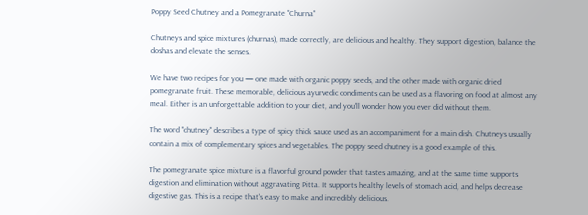Poppy Seed Chutney and a Pomegranate "Churna"

Chutneys and spice mixtures (churnas), made correctly, are delicious and healthy. They support digestion, balance the doshas and elevate the senses.

We have two recipes for you — one made with organic poppy seeds, and the other made with organic dried pomegranate fruit. These memorable, delicious ayurvedic condiments can be used as a flavoring on food at almost any meal. Either is an unforgettable addition to your diet, and you'll wonder how you ever did without them.

The word "chutney" describes a type of spicy thick sauce used as an accompaniment for a main dish. Chutneys usually contain a mix of complementary spices and vegetables. The poppy seed chutney is a good example of this.

The pomegranate spice mixture is a flavorful ground powder that tastes amazing, and at the same time supports digestion and elimination without aggravating Pitta. It supports healthy levels of stomach acid, and helps decrease digestive gas. This is a recipe that's easy to make and incredibly delicious.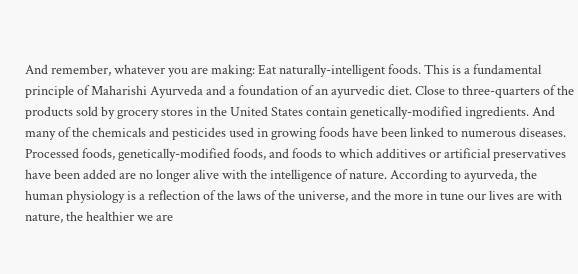And remember, whatever you are making: Eat naturally-intelligent foods. This is a fundamental principle of Maharishi Ayurveda and a foundation of an ayurvedic diet. Close to three-quarters of the products sold by grocery stores in the United States contain genetically-modified ingredients. And many of the chemicals and pesticides used in growing foods have been linked to numerous diseases. Processed foods, genetically-modified foods, and foods to which additives or artificial preservatives have been added are no longer alive with the intelligence of nature. According to ayurveda, the human physiology is a reflection of the laws of the universe, and the more in tune our lives are with nature, the healthier we are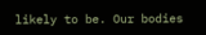likely to be. Our bodies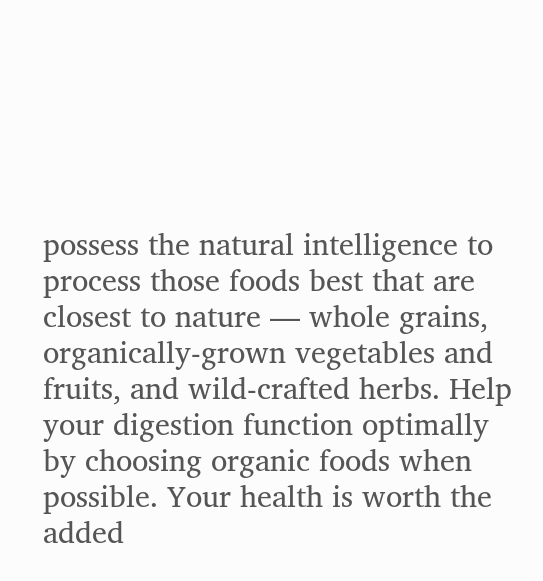possess the natural intelligence to process those foods best that are closest to nature — whole grains, organically-grown vegetables and fruits, and wild-crafted herbs. Help your digestion function optimally by choosing organic foods when possible. Your health is worth the added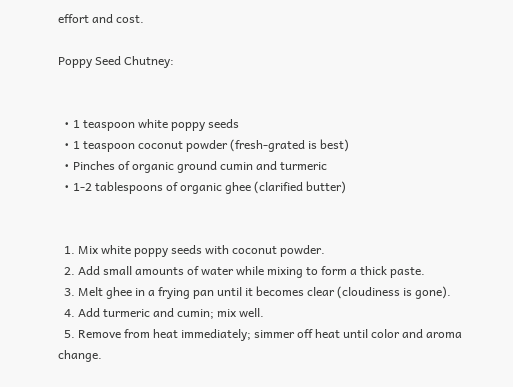effort and cost.

Poppy Seed Chutney:


  • 1 teaspoon white poppy seeds
  • 1 teaspoon coconut powder (fresh-grated is best)
  • Pinches of organic ground cumin and turmeric
  • 1-2 tablespoons of organic ghee (clarified butter)


  1. Mix white poppy seeds with coconut powder.
  2. Add small amounts of water while mixing to form a thick paste.
  3. Melt ghee in a frying pan until it becomes clear (cloudiness is gone).
  4. Add turmeric and cumin; mix well.
  5. Remove from heat immediately; simmer off heat until color and aroma change.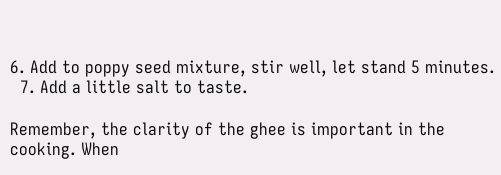6. Add to poppy seed mixture, stir well, let stand 5 minutes.
  7. Add a little salt to taste.

Remember, the clarity of the ghee is important in the cooking. When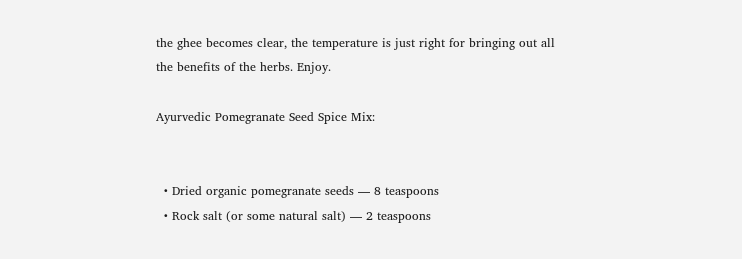the ghee becomes clear, the temperature is just right for bringing out all the benefits of the herbs. Enjoy.

Ayurvedic Pomegranate Seed Spice Mix:


  • Dried organic pomegranate seeds — 8 teaspoons
  • Rock salt (or some natural salt) — 2 teaspoons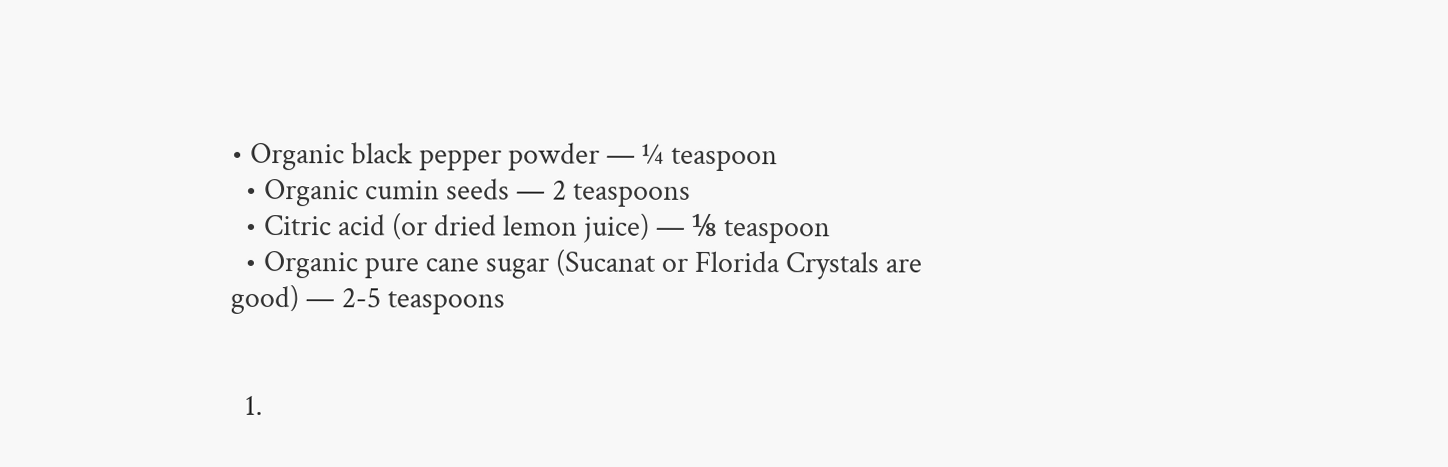• Organic black pepper powder — ¼ teaspoon
  • Organic cumin seeds — 2 teaspoons
  • Citric acid (or dried lemon juice) — ⅛ teaspoon
  • Organic pure cane sugar (Sucanat or Florida Crystals are good) — 2-5 teaspoons


  1.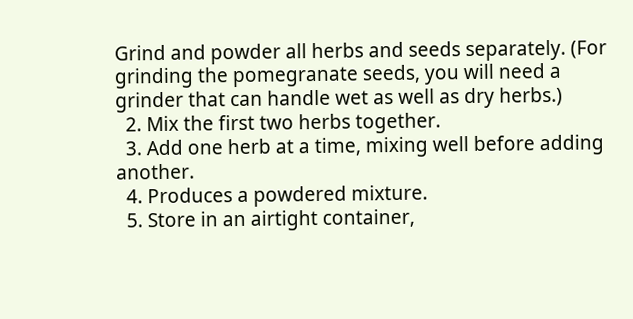Grind and powder all herbs and seeds separately. (For grinding the pomegranate seeds, you will need a grinder that can handle wet as well as dry herbs.)
  2. Mix the first two herbs together.
  3. Add one herb at a time, mixing well before adding another.
  4. Produces a powdered mixture.
  5. Store in an airtight container,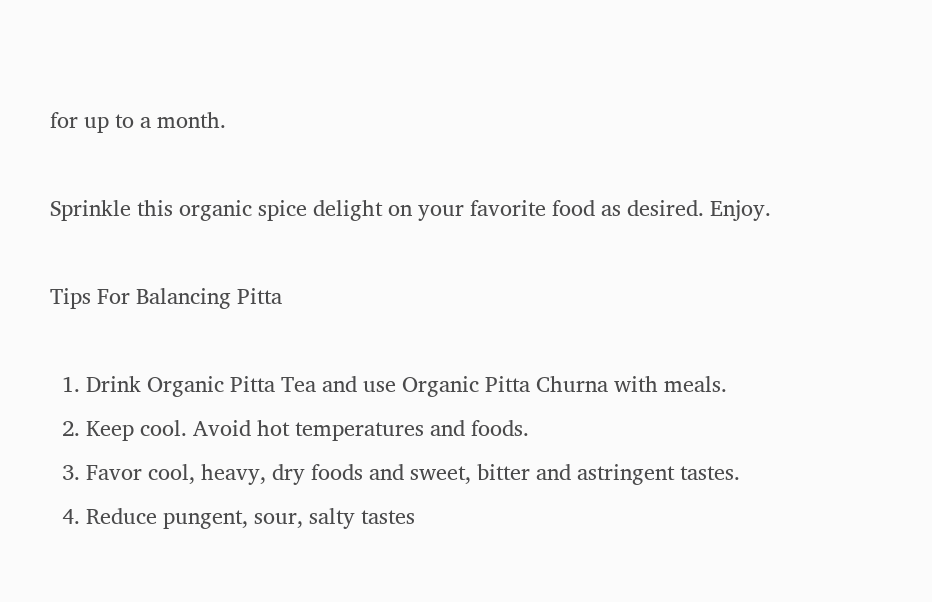for up to a month.

Sprinkle this organic spice delight on your favorite food as desired. Enjoy.

Tips For Balancing Pitta

  1. Drink Organic Pitta Tea and use Organic Pitta Churna with meals.
  2. Keep cool. Avoid hot temperatures and foods.
  3. Favor cool, heavy, dry foods and sweet, bitter and astringent tastes.
  4. Reduce pungent, sour, salty tastes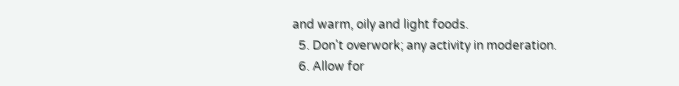and warm, oily and light foods.
  5. Don't overwork; any activity in moderation.
  6. Allow for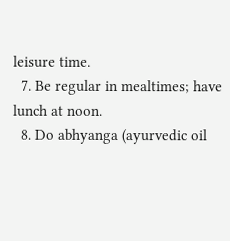leisure time.
  7. Be regular in mealtimes; have lunch at noon.
  8. Do abhyanga (ayurvedic oil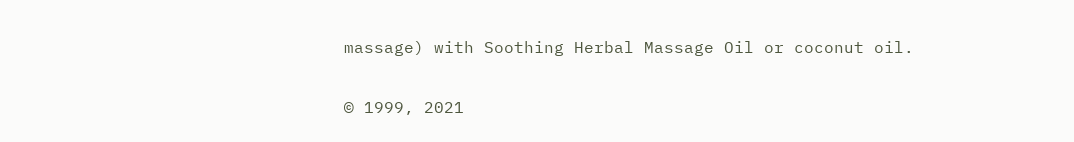massage) with Soothing Herbal Massage Oil or coconut oil.

© 1999, 2021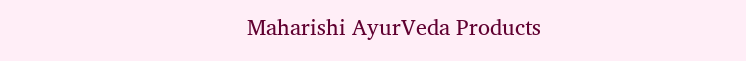Maharishi AyurVeda Products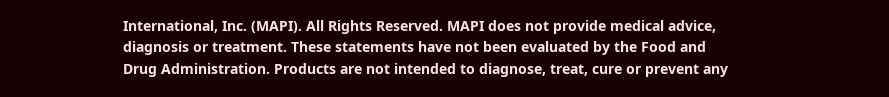International, Inc. (MAPI). All Rights Reserved. MAPI does not provide medical advice, diagnosis or treatment. These statements have not been evaluated by the Food and Drug Administration. Products are not intended to diagnose, treat, cure or prevent any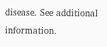disease. See additional information.